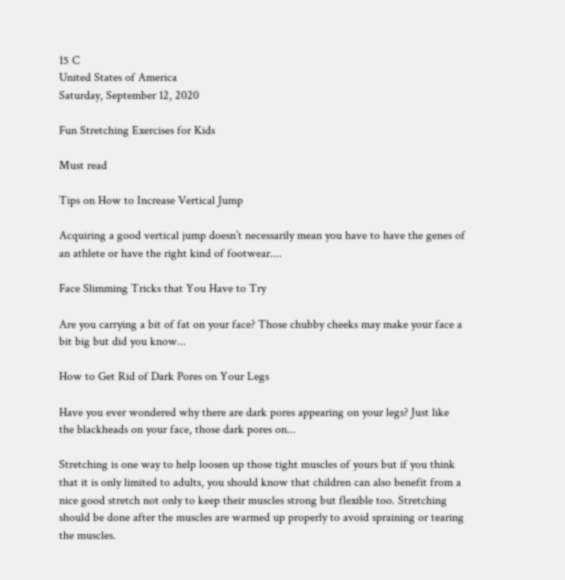15 C
United States of America
Saturday, September 12, 2020

Fun Stretching Exercises for Kids

Must read

Tips on How to Increase Vertical Jump

Acquiring a good vertical jump doesn’t necessarily mean you have to have the genes of an athlete or have the right kind of footwear....

Face Slimming Tricks that You Have to Try

Are you carrying a bit of fat on your face? Those chubby cheeks may make your face a bit big but did you know...

How to Get Rid of Dark Pores on Your Legs

Have you ever wondered why there are dark pores appearing on your legs? Just like the blackheads on your face, those dark pores on...

Stretching is one way to help loosen up those tight muscles of yours but if you think that it is only limited to adults, you should know that children can also benefit from a nice good stretch not only to keep their muscles strong but flexible too. Stretching should be done after the muscles are warmed up properly to avoid spraining or tearing the muscles.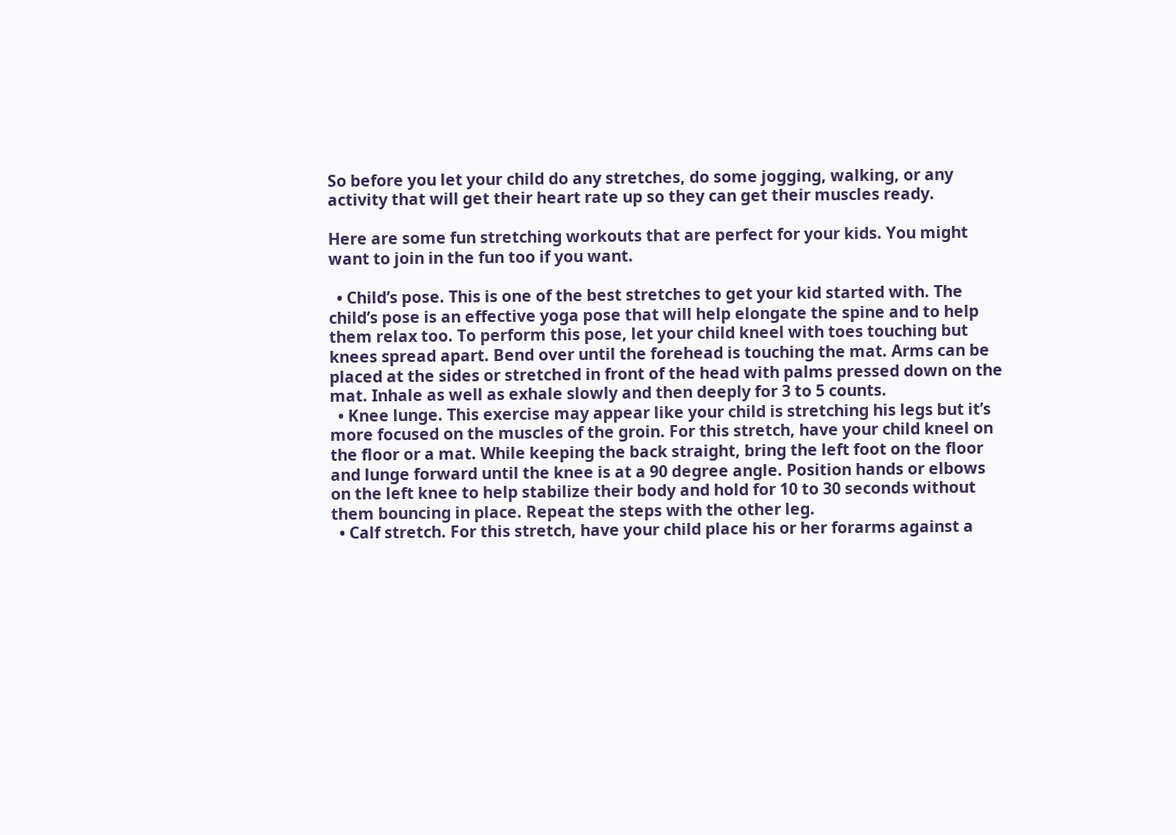So before you let your child do any stretches, do some jogging, walking, or any activity that will get their heart rate up so they can get their muscles ready.

Here are some fun stretching workouts that are perfect for your kids. You might want to join in the fun too if you want.

  • Child’s pose. This is one of the best stretches to get your kid started with. The child’s pose is an effective yoga pose that will help elongate the spine and to help them relax too. To perform this pose, let your child kneel with toes touching but knees spread apart. Bend over until the forehead is touching the mat. Arms can be placed at the sides or stretched in front of the head with palms pressed down on the mat. Inhale as well as exhale slowly and then deeply for 3 to 5 counts.
  • Knee lunge. This exercise may appear like your child is stretching his legs but it’s more focused on the muscles of the groin. For this stretch, have your child kneel on the floor or a mat. While keeping the back straight, bring the left foot on the floor and lunge forward until the knee is at a 90 degree angle. Position hands or elbows on the left knee to help stabilize their body and hold for 10 to 30 seconds without them bouncing in place. Repeat the steps with the other leg.
  • Calf stretch. For this stretch, have your child place his or her forarms against a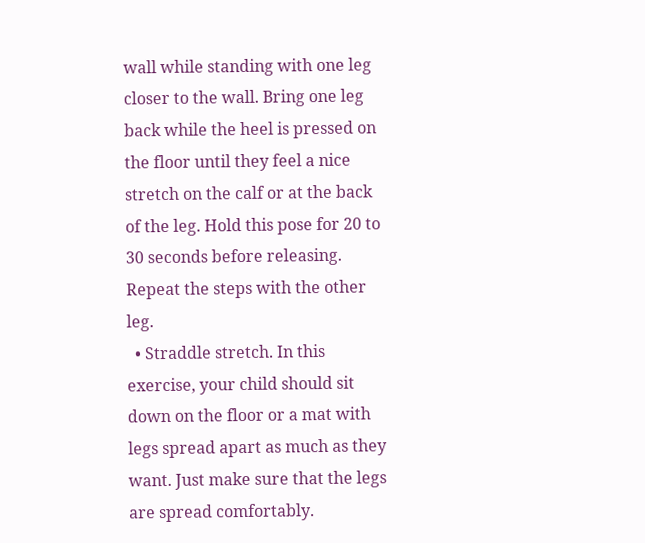wall while standing with one leg closer to the wall. Bring one leg back while the heel is pressed on the floor until they feel a nice stretch on the calf or at the back of the leg. Hold this pose for 20 to 30 seconds before releasing. Repeat the steps with the other leg.
  • Straddle stretch. In this exercise, your child should sit down on the floor or a mat with legs spread apart as much as they want. Just make sure that the legs are spread comfortably.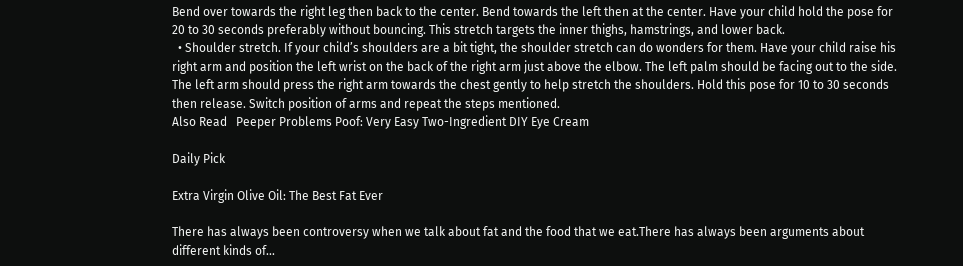Bend over towards the right leg then back to the center. Bend towards the left then at the center. Have your child hold the pose for 20 to 30 seconds preferably without bouncing. This stretch targets the inner thighs, hamstrings, and lower back.
  • Shoulder stretch. If your child’s shoulders are a bit tight, the shoulder stretch can do wonders for them. Have your child raise his right arm and position the left wrist on the back of the right arm just above the elbow. The left palm should be facing out to the side. The left arm should press the right arm towards the chest gently to help stretch the shoulders. Hold this pose for 10 to 30 seconds then release. Switch position of arms and repeat the steps mentioned.
Also Read   Peeper Problems Poof: Very Easy Two-Ingredient DIY Eye Cream

Daily Pick

Extra Virgin Olive Oil: The Best Fat Ever

There has always been controversy when we talk about fat and the food that we eat.There has always been arguments about different kinds of...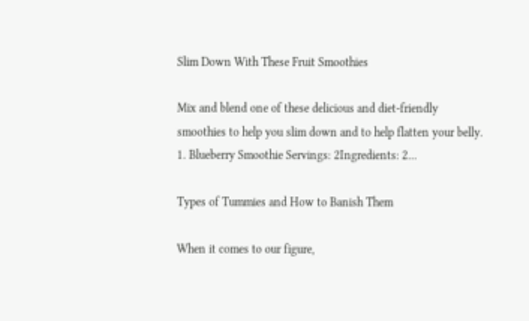Slim Down With These Fruit Smoothies

Mix and blend one of these delicious and diet-friendly smoothies to help you slim down and to help flatten your belly. 1. Blueberry Smoothie Servings: 2Ingredients: 2...

Types of Tummies and How to Banish Them

When it comes to our figure,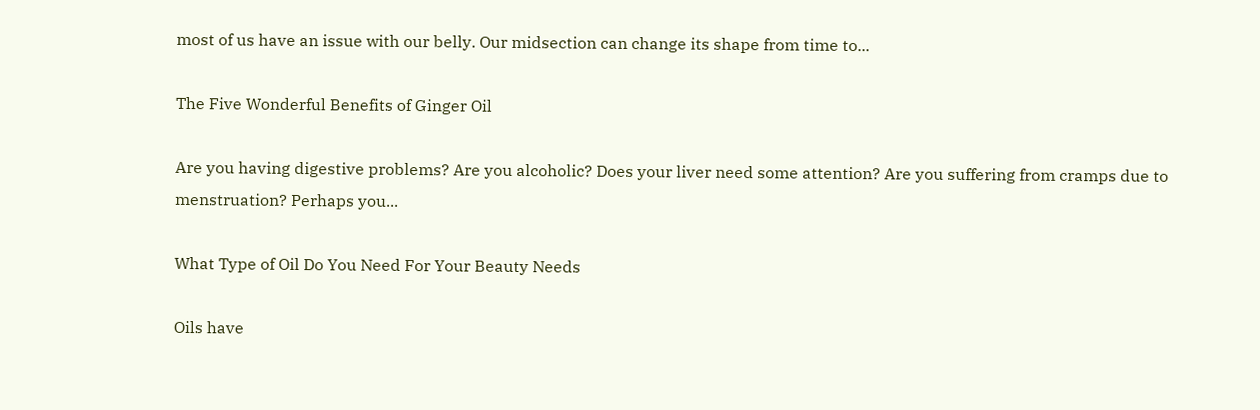most of us have an issue with our belly. Our midsection can change its shape from time to...

The Five Wonderful Benefits of Ginger Oil

Are you having digestive problems? Are you alcoholic? Does your liver need some attention? Are you suffering from cramps due to menstruation? Perhaps you...

What Type of Oil Do You Need For Your Beauty Needs

Oils have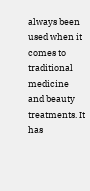always been used when it comes to traditional medicine and beauty treatments. It has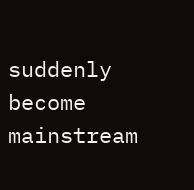suddenly become mainstream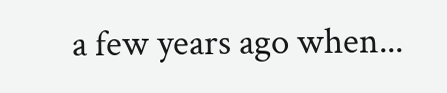a few years ago when...